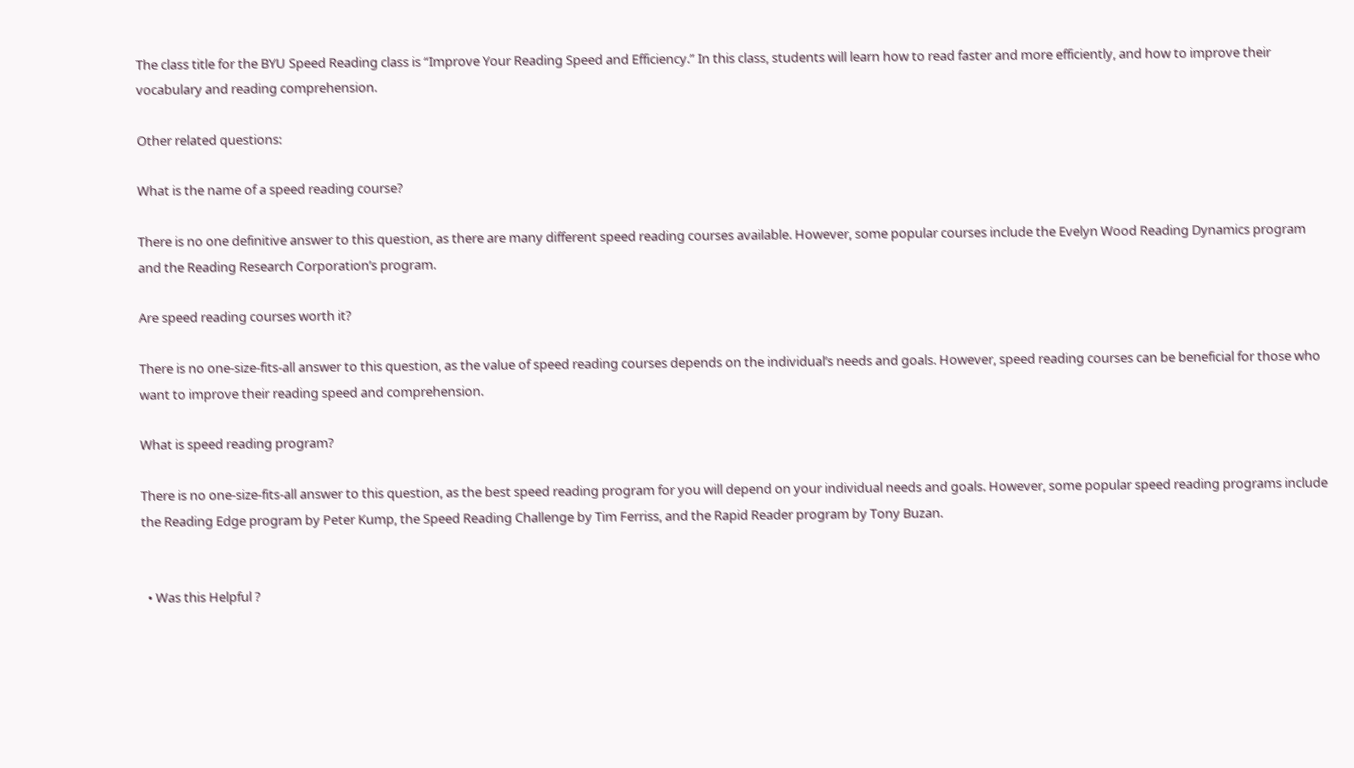The class title for the BYU Speed Reading class is “Improve Your Reading Speed and Efficiency.” In this class, students will learn how to read faster and more efficiently, and how to improve their vocabulary and reading comprehension.

Other related questions:

What is the name of a speed reading course?

There is no one definitive answer to this question, as there are many different speed reading courses available. However, some popular courses include the Evelyn Wood Reading Dynamics program and the Reading Research Corporation’s program.

Are speed reading courses worth it?

There is no one-size-fits-all answer to this question, as the value of speed reading courses depends on the individual’s needs and goals. However, speed reading courses can be beneficial for those who want to improve their reading speed and comprehension.

What is speed reading program?

There is no one-size-fits-all answer to this question, as the best speed reading program for you will depend on your individual needs and goals. However, some popular speed reading programs include the Reading Edge program by Peter Kump, the Speed Reading Challenge by Tim Ferriss, and the Rapid Reader program by Tony Buzan.


  • Was this Helpful ?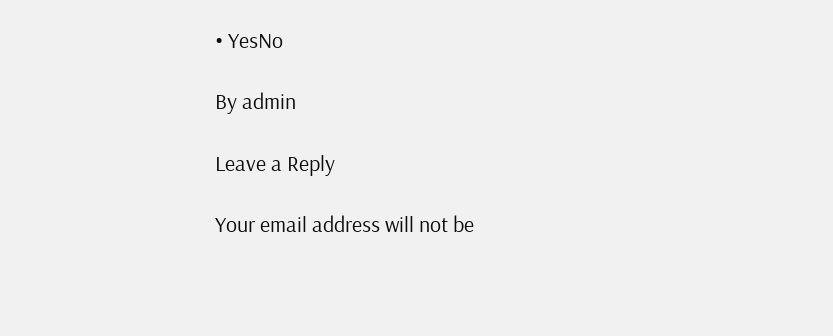• YesNo

By admin

Leave a Reply

Your email address will not be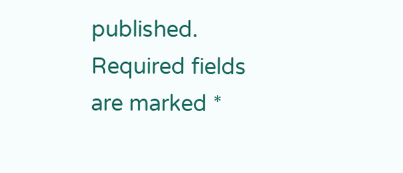published. Required fields are marked *